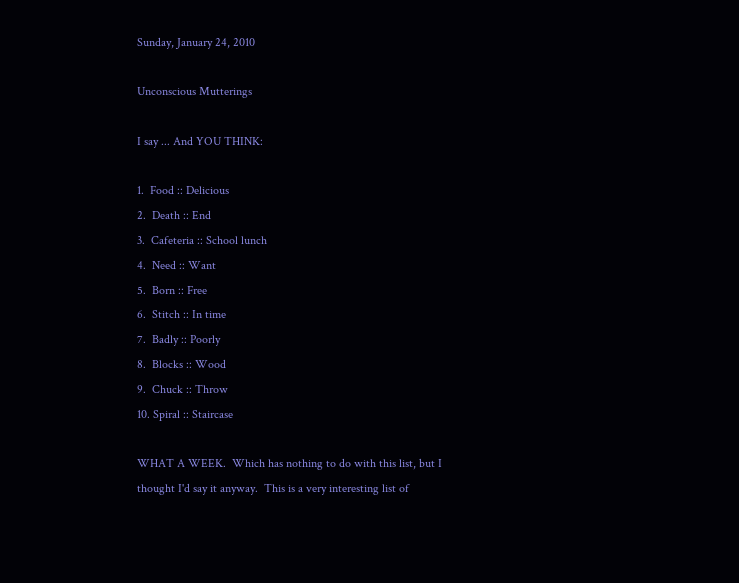Sunday, January 24, 2010

Unconscious Mutterings

I say ... And YOU THINK:

1.  Food :: Delicious
2.  Death :: End
3.  Cafeteria :: School lunch
4.  Need :: Want
5.  Born :: Free
6.  Stitch :: In time
7.  Badly :: Poorly
8.  Blocks :: Wood
9.  Chuck :: Throw
10. Spiral :: Staircase

WHAT A WEEK.  Which has nothing to do with this list, but I thought I'd say it anyway.  This is a very interesting list of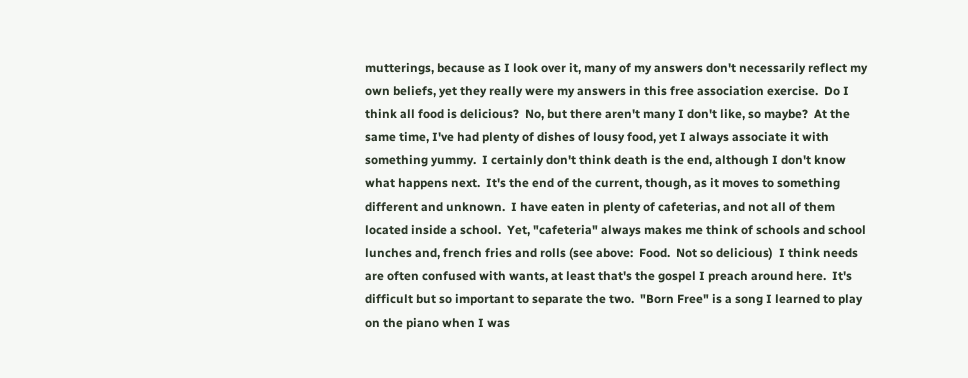mutterings, because as I look over it, many of my answers don't necessarily reflect my own beliefs, yet they really were my answers in this free association exercise.  Do I think all food is delicious?  No, but there aren't many I don't like, so maybe?  At the same time, I've had plenty of dishes of lousy food, yet I always associate it with something yummy.  I certainly don't think death is the end, although I don't know what happens next.  It's the end of the current, though, as it moves to something different and unknown.  I have eaten in plenty of cafeterias, and not all of them located inside a school.  Yet, "cafeteria" always makes me think of schools and school lunches and, french fries and rolls (see above:  Food.  Not so delicious)  I think needs are often confused with wants, at least that's the gospel I preach around here.  It's difficult but so important to separate the two.  "Born Free" is a song I learned to play on the piano when I was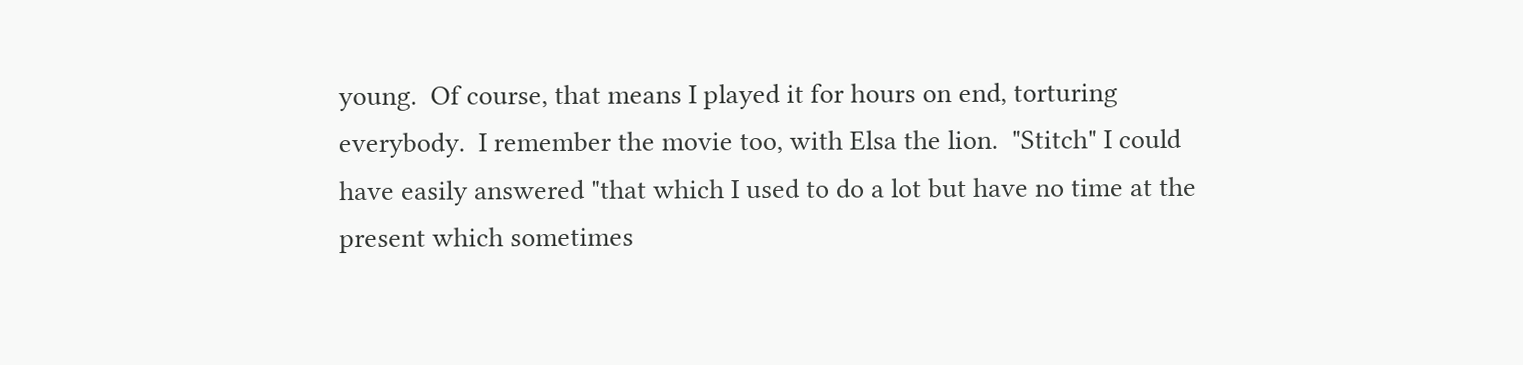young.  Of course, that means I played it for hours on end, torturing everybody.  I remember the movie too, with Elsa the lion.  "Stitch" I could have easily answered "that which I used to do a lot but have no time at the present which sometimes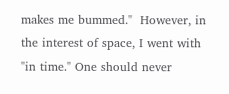makes me bummed."  However, in the interest of space, I went with "in time." One should never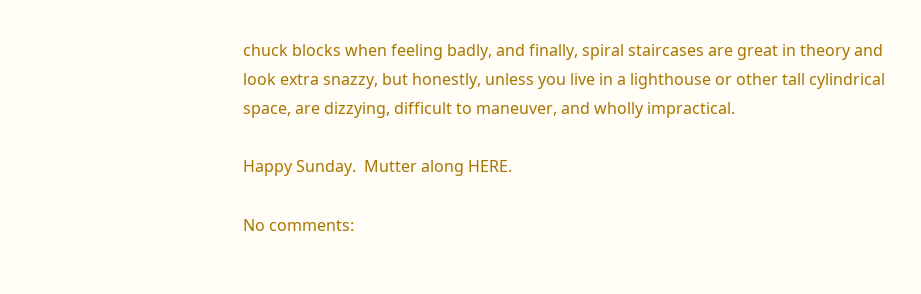chuck blocks when feeling badly, and finally, spiral staircases are great in theory and look extra snazzy, but honestly, unless you live in a lighthouse or other tall cylindrical space, are dizzying, difficult to maneuver, and wholly impractical.

Happy Sunday.  Mutter along HERE.

No comments: